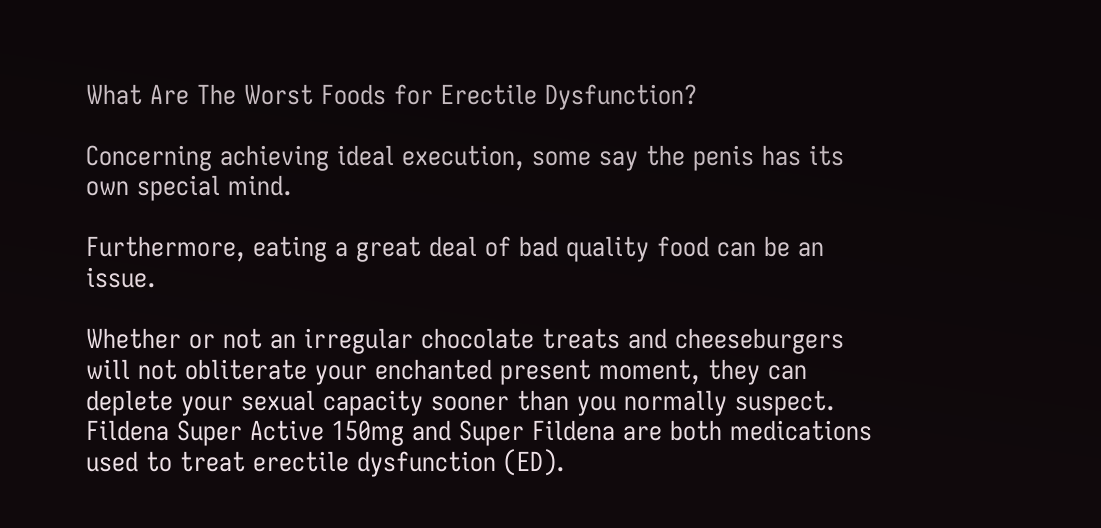What Are The Worst Foods for Erectile Dysfunction?

Concerning achieving ideal execution, some say the penis has its own special mind.

Furthermore, eating a great deal of bad quality food can be an issue.

Whether or not an irregular chocolate treats and cheeseburgers will not obliterate your enchanted present moment, they can deplete your sexual capacity sooner than you normally suspect. Fildena Super Active 150mg and Super Fildena are both medications used to treat erectile dysfunction (ED).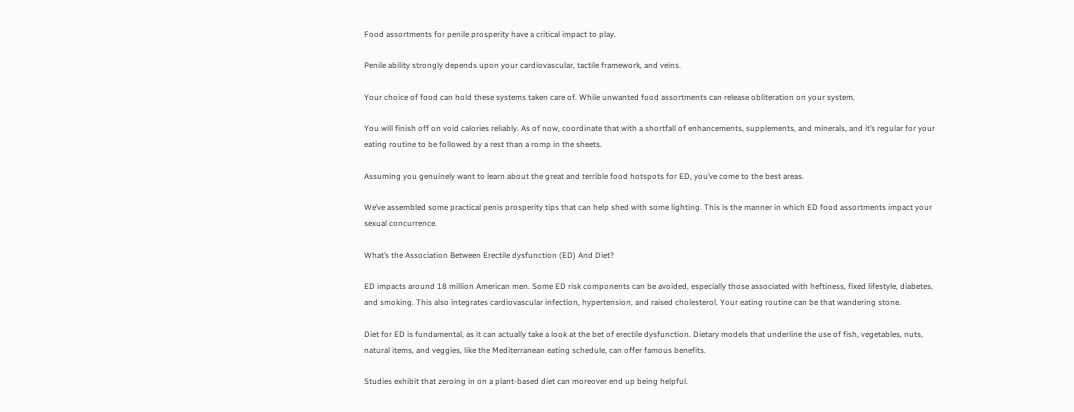Food assortments for penile prosperity have a critical impact to play.

Penile ability strongly depends upon your cardiovascular, tactile framework, and veins.

Your choice of food can hold these systems taken care of. While unwanted food assortments can release obliteration on your system.

You will finish off on void calories reliably. As of now, coordinate that with a shortfall of enhancements, supplements, and minerals, and it’s regular for your eating routine to be followed by a rest than a romp in the sheets.

Assuming you genuinely want to learn about the great and terrible food hotspots for ED, you’ve come to the best areas.

We’ve assembled some practical penis prosperity tips that can help shed with some lighting. This is the manner in which ED food assortments impact your sexual concurrence.

What’s the Association Between Erectile dysfunction (ED) And Diet?

ED impacts around 18 million American men. Some ED risk components can be avoided, especially those associated with heftiness, fixed lifestyle, diabetes, and smoking. This also integrates cardiovascular infection, hypertension, and raised cholesterol. Your eating routine can be that wandering stone.

Diet for ED is fundamental, as it can actually take a look at the bet of erectile dysfunction. Dietary models that underline the use of fish, vegetables, nuts, natural items, and veggies, like the Mediterranean eating schedule, can offer famous benefits.

Studies exhibit that zeroing in on a plant-based diet can moreover end up being helpful.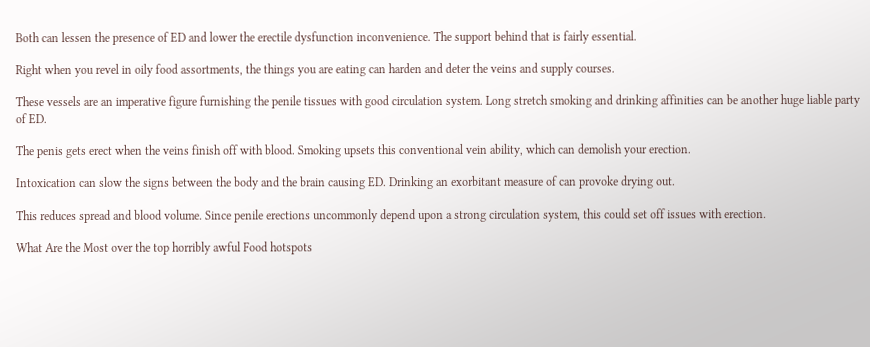Both can lessen the presence of ED and lower the erectile dysfunction inconvenience. The support behind that is fairly essential.

Right when you revel in oily food assortments, the things you are eating can harden and deter the veins and supply courses.

These vessels are an imperative figure furnishing the penile tissues with good circulation system. Long stretch smoking and drinking affinities can be another huge liable party of ED.

The penis gets erect when the veins finish off with blood. Smoking upsets this conventional vein ability, which can demolish your erection.

Intoxication can slow the signs between the body and the brain causing ED. Drinking an exorbitant measure of can provoke drying out.

This reduces spread and blood volume. Since penile erections uncommonly depend upon a strong circulation system, this could set off issues with erection.

What Are the Most over the top horribly awful Food hotspots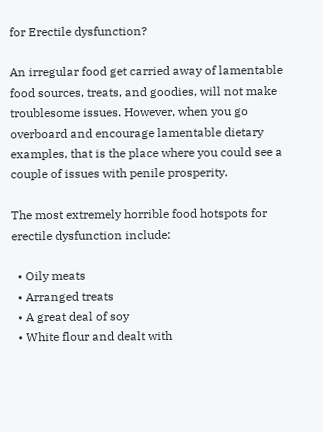for Erectile dysfunction?

An irregular food get carried away of lamentable food sources, treats, and goodies, will not make troublesome issues. However, when you go overboard and encourage lamentable dietary examples, that is the place where you could see a couple of issues with penile prosperity.

The most extremely horrible food hotspots for erectile dysfunction include:

  • Oily meats
  • Arranged treats
  • A great deal of soy
  • White flour and dealt with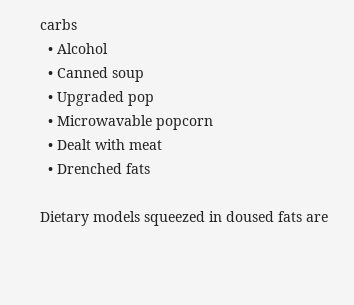carbs
  • Alcohol
  • Canned soup
  • Upgraded pop
  • Microwavable popcorn
  • Dealt with meat
  • Drenched fats

Dietary models squeezed in doused fats are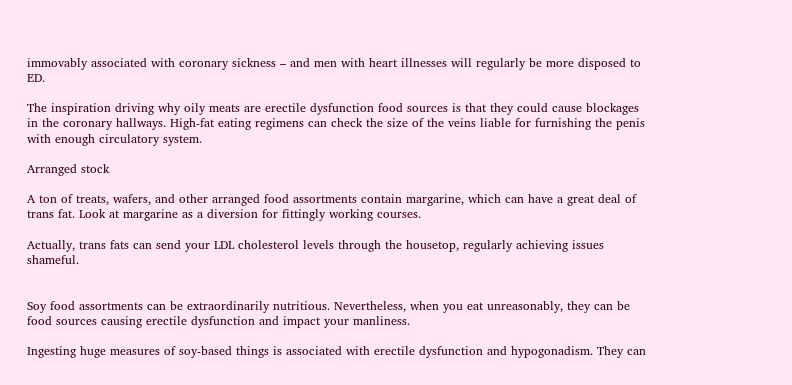immovably associated with coronary sickness – and men with heart illnesses will regularly be more disposed to ED.

The inspiration driving why oily meats are erectile dysfunction food sources is that they could cause blockages in the coronary hallways. High-fat eating regimens can check the size of the veins liable for furnishing the penis with enough circulatory system.

Arranged stock

A ton of treats, wafers, and other arranged food assortments contain margarine, which can have a great deal of trans fat. Look at margarine as a diversion for fittingly working courses.

Actually, trans fats can send your LDL cholesterol levels through the housetop, regularly achieving issues shameful.


Soy food assortments can be extraordinarily nutritious. Nevertheless, when you eat unreasonably, they can be food sources causing erectile dysfunction and impact your manliness.

Ingesting huge measures of soy-based things is associated with erectile dysfunction and hypogonadism. They can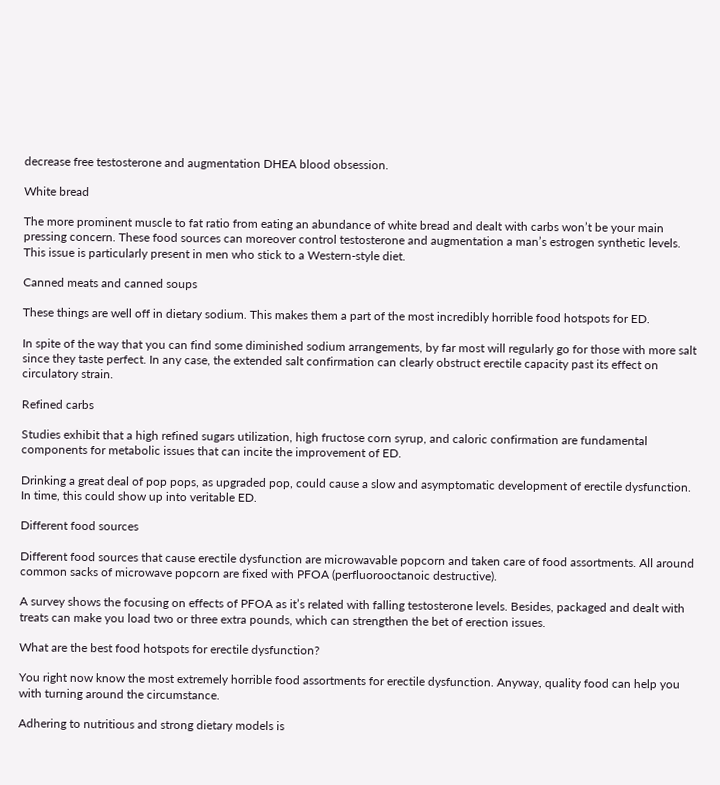decrease free testosterone and augmentation DHEA blood obsession.

White bread

The more prominent muscle to fat ratio from eating an abundance of white bread and dealt with carbs won’t be your main pressing concern. These food sources can moreover control testosterone and augmentation a man’s estrogen synthetic levels. This issue is particularly present in men who stick to a Western-style diet.

Canned meats and canned soups

These things are well off in dietary sodium. This makes them a part of the most incredibly horrible food hotspots for ED.

In spite of the way that you can find some diminished sodium arrangements, by far most will regularly go for those with more salt since they taste perfect. In any case, the extended salt confirmation can clearly obstruct erectile capacity past its effect on circulatory strain.

Refined carbs

Studies exhibit that a high refined sugars utilization, high fructose corn syrup, and caloric confirmation are fundamental components for metabolic issues that can incite the improvement of ED.

Drinking a great deal of pop pops, as upgraded pop, could cause a slow and asymptomatic development of erectile dysfunction. In time, this could show up into veritable ED.

Different food sources

Different food sources that cause erectile dysfunction are microwavable popcorn and taken care of food assortments. All around common sacks of microwave popcorn are fixed with PFOA (perfluorooctanoic destructive).

A survey shows the focusing on effects of PFOA as it’s related with falling testosterone levels. Besides, packaged and dealt with treats can make you load two or three extra pounds, which can strengthen the bet of erection issues.

What are the best food hotspots for erectile dysfunction?

You right now know the most extremely horrible food assortments for erectile dysfunction. Anyway, quality food can help you with turning around the circumstance.

Adhering to nutritious and strong dietary models is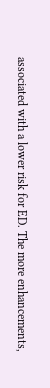associated with a lower risk for ED. The more enhancements,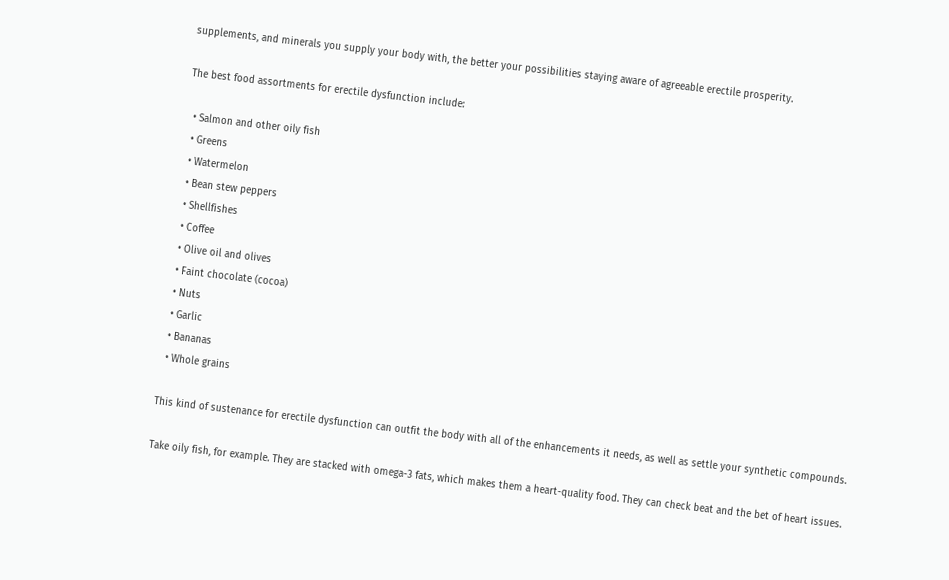supplements, and minerals you supply your body with, the better your possibilities staying aware of agreeable erectile prosperity.

The best food assortments for erectile dysfunction include:

  • Salmon and other oily fish
  • Greens
  • Watermelon
  • Bean stew peppers
  • Shellfishes
  • Coffee
  • Olive oil and olives
  • Faint chocolate (cocoa)
  • Nuts
  • Garlic
  • Bananas
  • Whole grains

This kind of sustenance for erectile dysfunction can outfit the body with all of the enhancements it needs, as well as settle your synthetic compounds.

Take oily fish, for example. They are stacked with omega-3 fats, which makes them a heart-quality food. They can check beat and the bet of heart issues.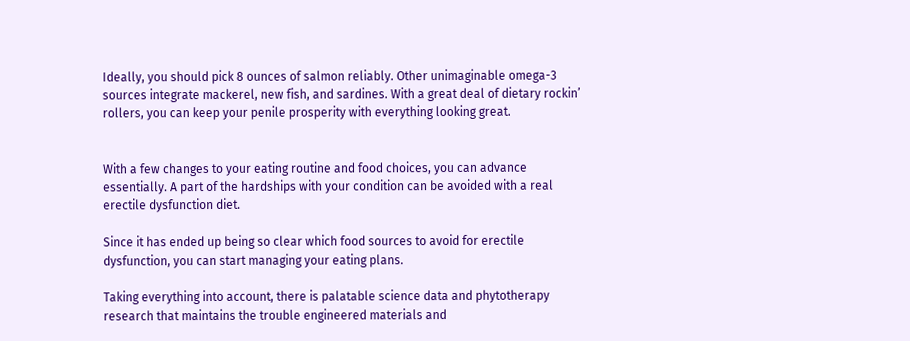Ideally, you should pick 8 ounces of salmon reliably. Other unimaginable omega-3 sources integrate mackerel, new fish, and sardines. With a great deal of dietary rockin’ rollers, you can keep your penile prosperity with everything looking great.


With a few changes to your eating routine and food choices, you can advance essentially. A part of the hardships with your condition can be avoided with a real erectile dysfunction diet.

Since it has ended up being so clear which food sources to avoid for erectile dysfunction, you can start managing your eating plans.

Taking everything into account, there is palatable science data and phytotherapy research that maintains the trouble engineered materials and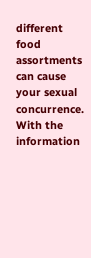different food assortments can cause your sexual concurrence. With the information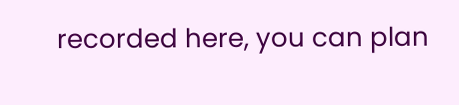recorded here, you can plan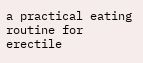a practical eating routine for erectile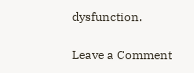dysfunction.

Leave a Comment